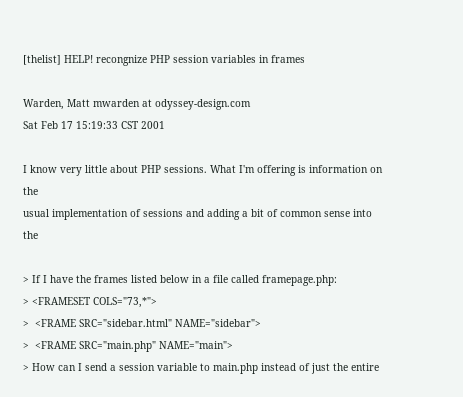[thelist] HELP! recongnize PHP session variables in frames

Warden, Matt mwarden at odyssey-design.com
Sat Feb 17 15:19:33 CST 2001

I know very little about PHP sessions. What I'm offering is information on the
usual implementation of sessions and adding a bit of common sense into the

> If I have the frames listed below in a file called framepage.php:
> <FRAMESET COLS="73,*">
>  <FRAME SRC="sidebar.html" NAME="sidebar">
>  <FRAME SRC="main.php" NAME="main">
> How can I send a session variable to main.php instead of just the entire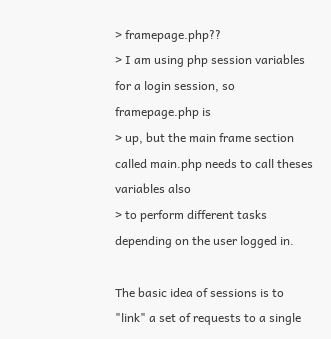> framepage.php??
> I am using php session variables for a login session, so framepage.php is
> up, but the main frame section called main.php needs to call theses
variables also
> to perform different tasks depending on the user logged in.

The basic idea of sessions is to "link" a set of requests to a single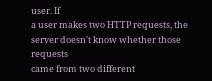user. If
a user makes two HTTP requests, the server doesn't know whether those requests
came from two different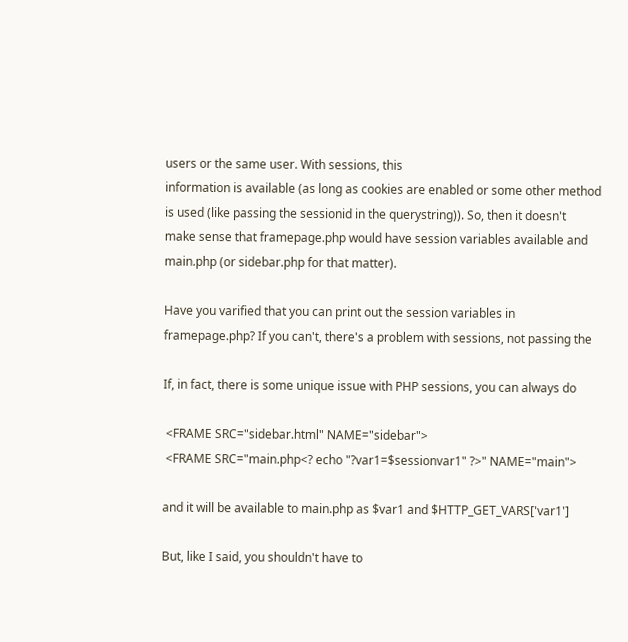users or the same user. With sessions, this
information is available (as long as cookies are enabled or some other method
is used (like passing the sessionid in the querystring)). So, then it doesn't
make sense that framepage.php would have session variables available and
main.php (or sidebar.php for that matter).

Have you varified that you can print out the session variables in
framepage.php? If you can't, there's a problem with sessions, not passing the

If, in fact, there is some unique issue with PHP sessions, you can always do

 <FRAME SRC="sidebar.html" NAME="sidebar">
 <FRAME SRC="main.php<? echo "?var1=$sessionvar1" ?>" NAME="main">

and it will be available to main.php as $var1 and $HTTP_GET_VARS['var1']

But, like I said, you shouldn't have to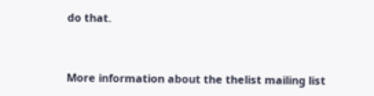do that.



More information about the thelist mailing list